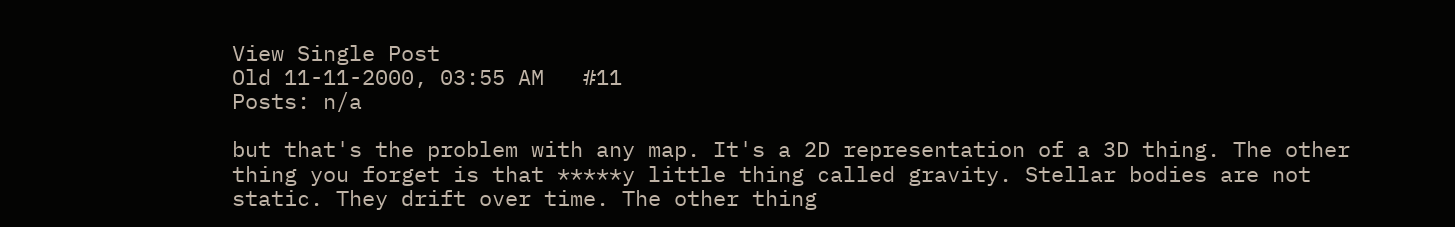View Single Post
Old 11-11-2000, 03:55 AM   #11
Posts: n/a

but that's the problem with any map. It's a 2D representation of a 3D thing. The other thing you forget is that *****y little thing called gravity. Stellar bodies are not static. They drift over time. The other thing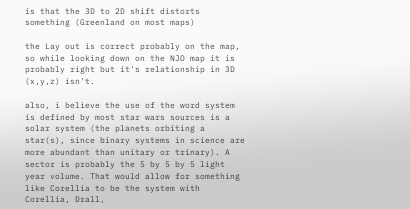is that the 3D to 2D shift distorts something (Greenland on most maps)

the Lay out is correct probably on the map, so while looking down on the NJO map it is probably right but it's relationship in 3D (x,y,z) isn't.

also, i believe the use of the word system is defined by most star wars sources is a solar system (the planets orbiting a star(s), since binary systems in science are more abundant than unitary or trinary). A sector is probably the 5 by 5 by 5 light year volume. That would allow for something like Corellia to be the system with Corellia, Drall,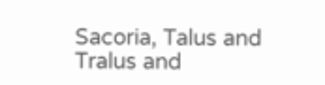Sacoria, Talus and Tralus and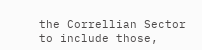the Correllian Sector to include those,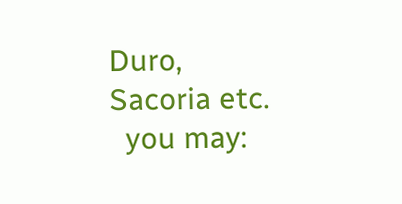Duro, Sacoria etc.
  you may: